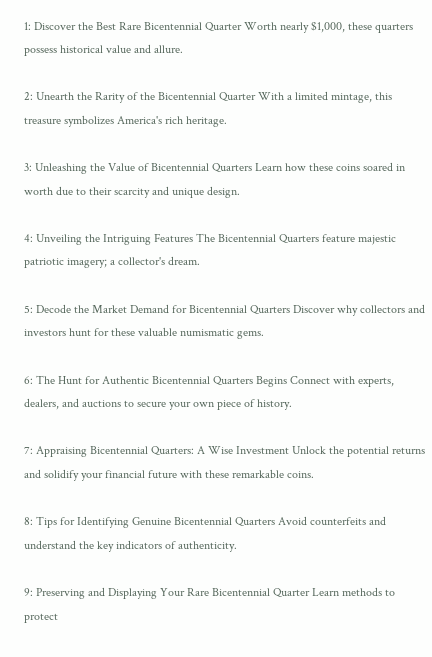1: Discover the Best Rare Bicentennial Quarter Worth nearly $1,000, these quarters possess historical value and allure.

2: Unearth the Rarity of the Bicentennial Quarter With a limited mintage, this treasure symbolizes America's rich heritage.

3: Unleashing the Value of Bicentennial Quarters Learn how these coins soared in worth due to their scarcity and unique design.

4: Unveiling the Intriguing Features The Bicentennial Quarters feature majestic patriotic imagery; a collector's dream.

5: Decode the Market Demand for Bicentennial Quarters Discover why collectors and investors hunt for these valuable numismatic gems.

6: The Hunt for Authentic Bicentennial Quarters Begins Connect with experts, dealers, and auctions to secure your own piece of history.

7: Appraising Bicentennial Quarters: A Wise Investment Unlock the potential returns and solidify your financial future with these remarkable coins.

8: Tips for Identifying Genuine Bicentennial Quarters Avoid counterfeits and understand the key indicators of authenticity.

9: Preserving and Displaying Your Rare Bicentennial Quarter Learn methods to protect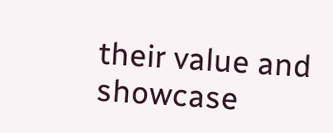their value and showcase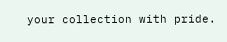your collection with pride.